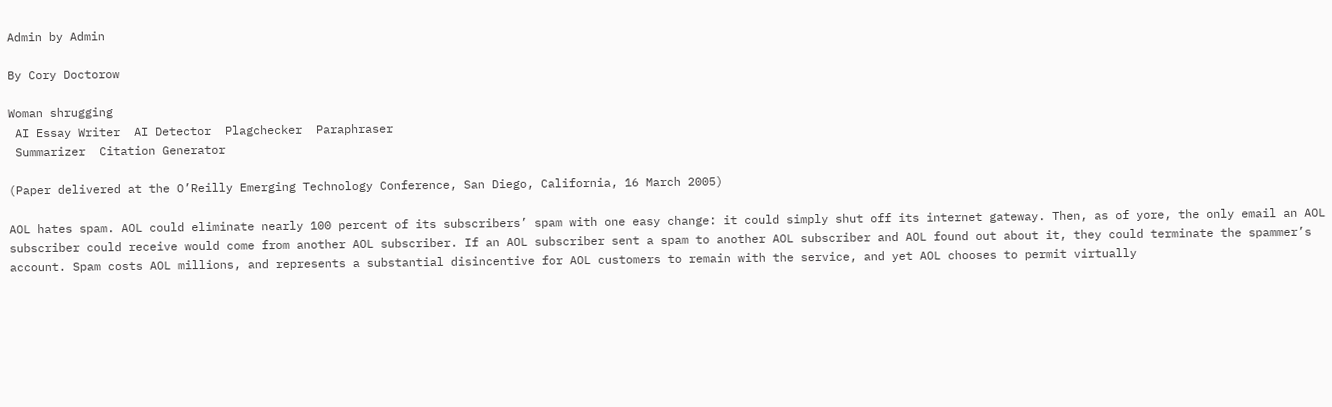Admin by Admin

By Cory Doctorow

Woman shrugging
 AI Essay Writer  AI Detector  Plagchecker  Paraphraser
 Summarizer  Citation Generator

(Paper delivered at the O’Reilly Emerging Technology Conference, San Diego, California, 16 March 2005)

AOL hates spam. AOL could eliminate nearly 100 percent of its subscribers’ spam with one easy change: it could simply shut off its internet gateway. Then, as of yore, the only email an AOL subscriber could receive would come from another AOL subscriber. If an AOL subscriber sent a spam to another AOL subscriber and AOL found out about it, they could terminate the spammer’s account. Spam costs AOL millions, and represents a substantial disincentive for AOL customers to remain with the service, and yet AOL chooses to permit virtually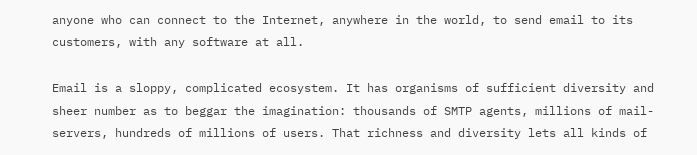anyone who can connect to the Internet, anywhere in the world, to send email to its customers, with any software at all.

Email is a sloppy, complicated ecosystem. It has organisms of sufficient diversity and sheer number as to beggar the imagination: thousands of SMTP agents, millions of mail-servers, hundreds of millions of users. That richness and diversity lets all kinds of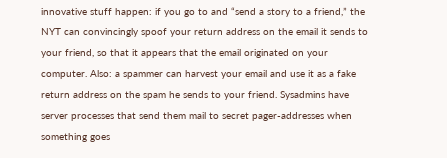innovative stuff happen: if you go to and “send a story to a friend,” the NYT can convincingly spoof your return address on the email it sends to your friend, so that it appears that the email originated on your computer. Also: a spammer can harvest your email and use it as a fake return address on the spam he sends to your friend. Sysadmins have server processes that send them mail to secret pager-addresses when something goes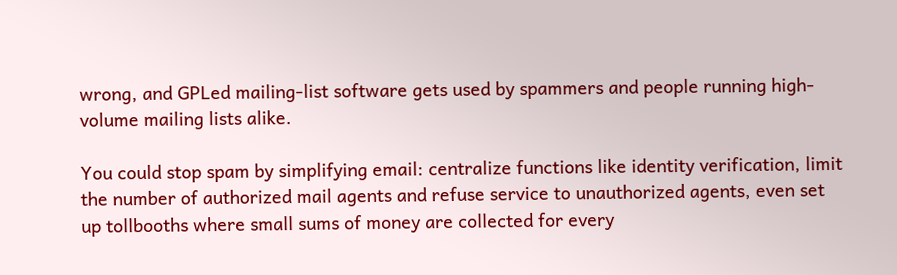wrong, and GPLed mailing-list software gets used by spammers and people running high-volume mailing lists alike.

You could stop spam by simplifying email: centralize functions like identity verification, limit the number of authorized mail agents and refuse service to unauthorized agents, even set up tollbooths where small sums of money are collected for every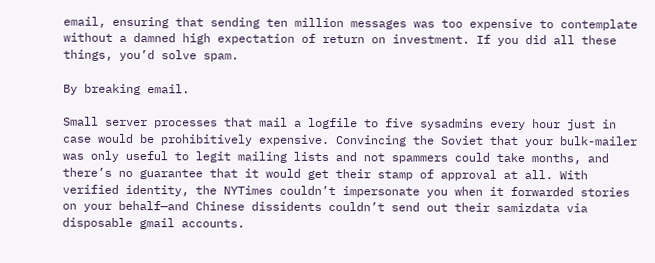email, ensuring that sending ten million messages was too expensive to contemplate without a damned high expectation of return on investment. If you did all these things, you’d solve spam.

By breaking email.

Small server processes that mail a logfile to five sysadmins every hour just in case would be prohibitively expensive. Convincing the Soviet that your bulk-mailer was only useful to legit mailing lists and not spammers could take months, and there’s no guarantee that it would get their stamp of approval at all. With verified identity, the NYTimes couldn’t impersonate you when it forwarded stories on your behalf—and Chinese dissidents couldn’t send out their samizdata via disposable gmail accounts.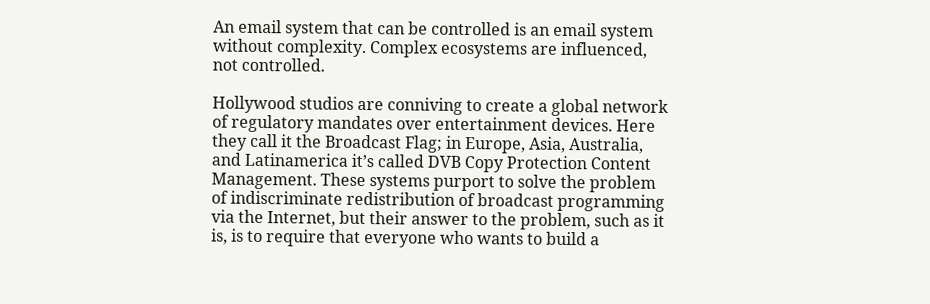An email system that can be controlled is an email system without complexity. Complex ecosystems are influenced, not controlled.

Hollywood studios are conniving to create a global network of regulatory mandates over entertainment devices. Here they call it the Broadcast Flag; in Europe, Asia, Australia, and Latinamerica it’s called DVB Copy Protection Content Management. These systems purport to solve the problem of indiscriminate redistribution of broadcast programming via the Internet, but their answer to the problem, such as it is, is to require that everyone who wants to build a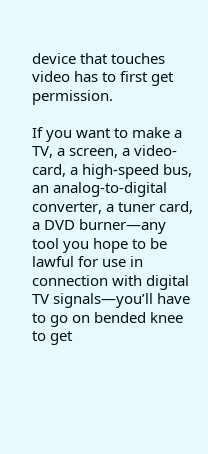device that touches video has to first get permission.

If you want to make a TV, a screen, a video-card, a high-speed bus, an analog-to-digital converter, a tuner card, a DVD burner—any tool you hope to be lawful for use in connection with digital TV signals—you’ll have to go on bended knee to get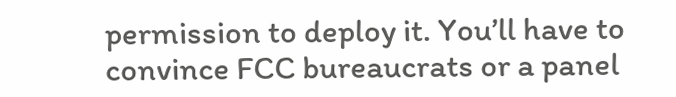permission to deploy it. You’ll have to convince FCC bureaucrats or a panel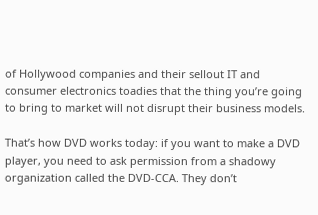of Hollywood companies and their sellout IT and consumer electronics toadies that the thing you’re going to bring to market will not disrupt their business models.

That’s how DVD works today: if you want to make a DVD player, you need to ask permission from a shadowy organization called the DVD-CCA. They don’t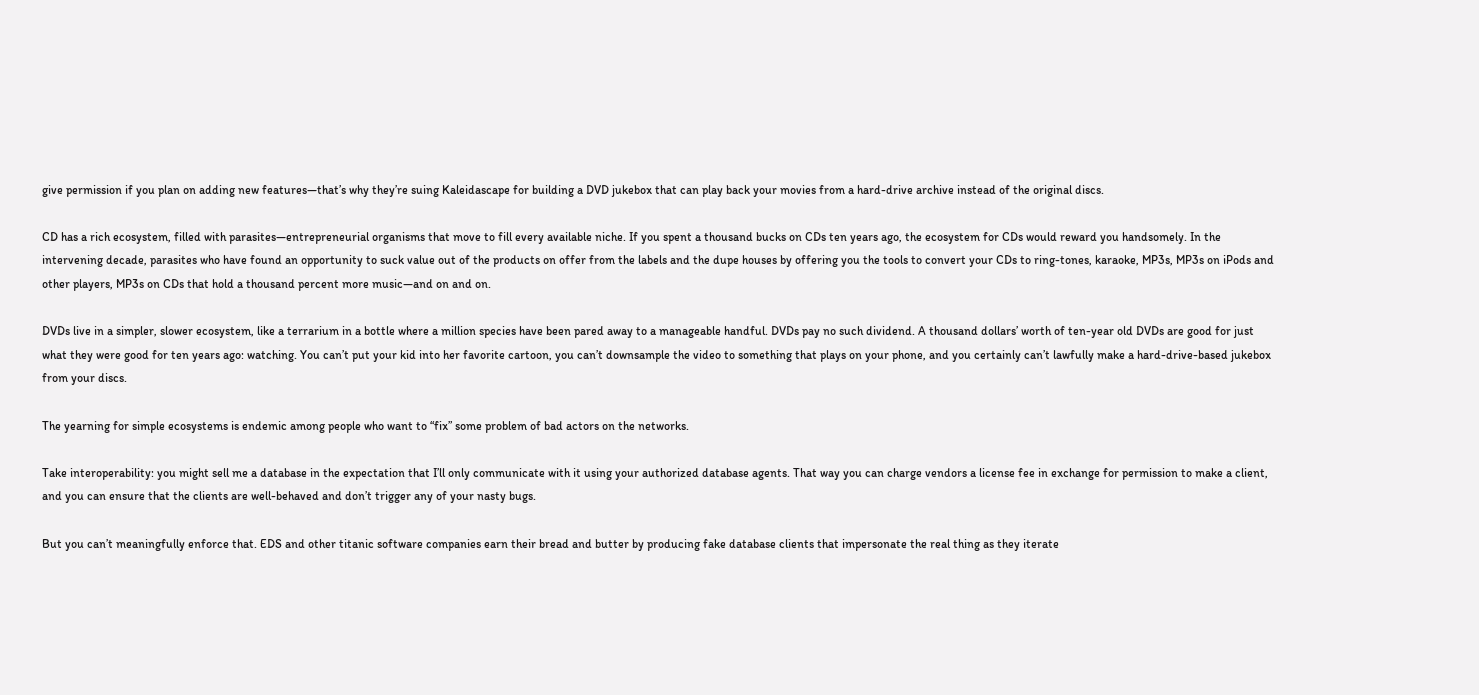give permission if you plan on adding new features—that’s why they’re suing Kaleidascape for building a DVD jukebox that can play back your movies from a hard-drive archive instead of the original discs.

CD has a rich ecosystem, filled with parasites—entrepreneurial organisms that move to fill every available niche. If you spent a thousand bucks on CDs ten years ago, the ecosystem for CDs would reward you handsomely. In the intervening decade, parasites who have found an opportunity to suck value out of the products on offer from the labels and the dupe houses by offering you the tools to convert your CDs to ring-tones, karaoke, MP3s, MP3s on iPods and other players, MP3s on CDs that hold a thousand percent more music—and on and on.

DVDs live in a simpler, slower ecosystem, like a terrarium in a bottle where a million species have been pared away to a manageable handful. DVDs pay no such dividend. A thousand dollars’ worth of ten-year old DVDs are good for just what they were good for ten years ago: watching. You can’t put your kid into her favorite cartoon, you can’t downsample the video to something that plays on your phone, and you certainly can’t lawfully make a hard-drive-based jukebox from your discs.

The yearning for simple ecosystems is endemic among people who want to “fix” some problem of bad actors on the networks.

Take interoperability: you might sell me a database in the expectation that I’ll only communicate with it using your authorized database agents. That way you can charge vendors a license fee in exchange for permission to make a client, and you can ensure that the clients are well-behaved and don’t trigger any of your nasty bugs.

But you can’t meaningfully enforce that. EDS and other titanic software companies earn their bread and butter by producing fake database clients that impersonate the real thing as they iterate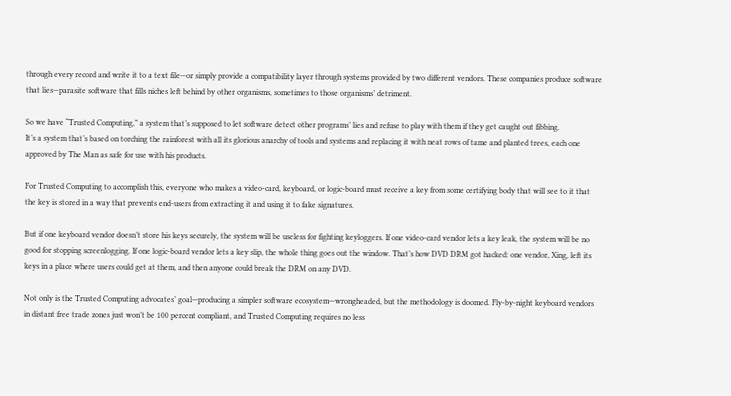through every record and write it to a text file—or simply provide a compatibility layer through systems provided by two different vendors. These companies produce software that lies—parasite software that fills niches left behind by other organisms, sometimes to those organisms’ detriment.

So we have “Trusted Computing,” a system that’s supposed to let software detect other programs’ lies and refuse to play with them if they get caught out fibbing.
It’s a system that’s based on torching the rainforest with all its glorious anarchy of tools and systems and replacing it with neat rows of tame and planted trees, each one approved by The Man as safe for use with his products.

For Trusted Computing to accomplish this, everyone who makes a video-card, keyboard, or logic-board must receive a key from some certifying body that will see to it that the key is stored in a way that prevents end-users from extracting it and using it to fake signatures.

But if one keyboard vendor doesn’t store his keys securely, the system will be useless for fighting keyloggers. If one video-card vendor lets a key leak, the system will be no good for stopping screenlogging. If one logic-board vendor lets a key slip, the whole thing goes out the window. That’s how DVD DRM got hacked: one vendor, Xing, left its keys in a place where users could get at them, and then anyone could break the DRM on any DVD.

Not only is the Trusted Computing advocates’ goal—producing a simpler software ecosystem—wrongheaded, but the methodology is doomed. Fly-by-night keyboard vendors in distant free trade zones just won’t be 100 percent compliant, and Trusted Computing requires no less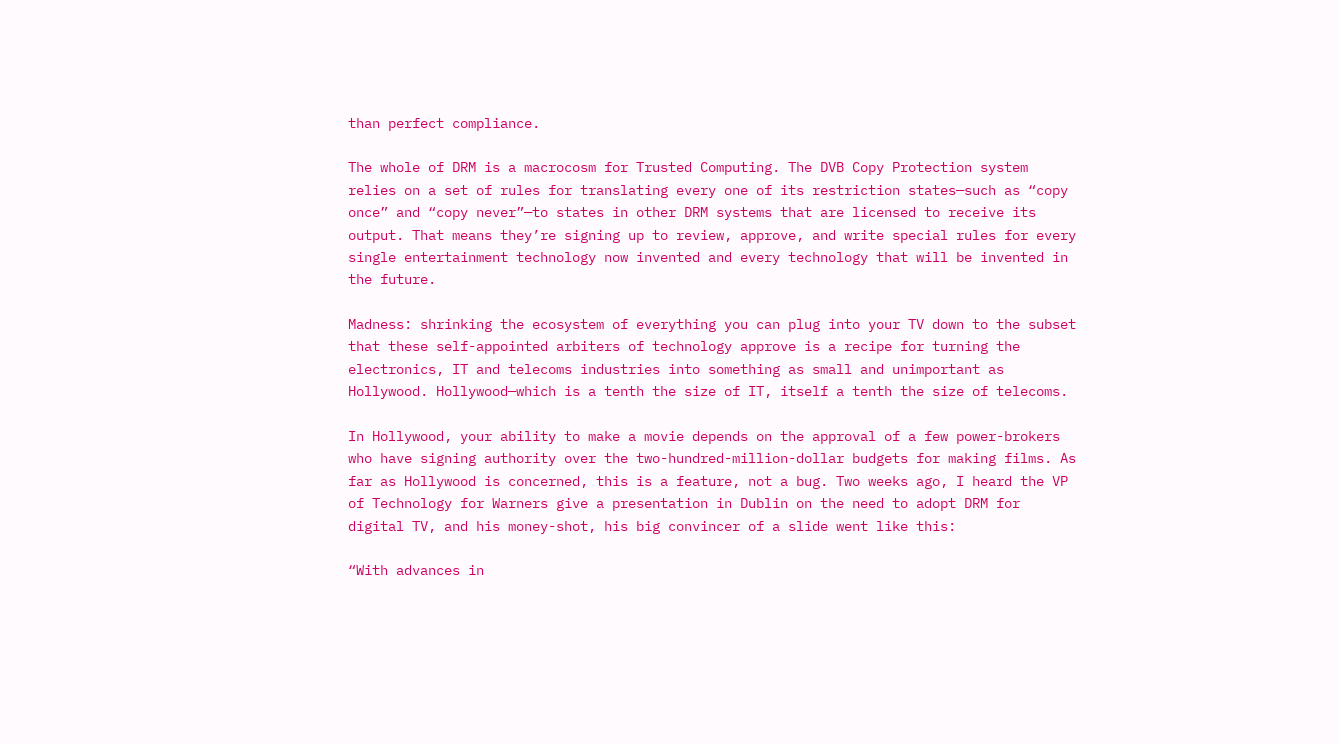than perfect compliance.

The whole of DRM is a macrocosm for Trusted Computing. The DVB Copy Protection system relies on a set of rules for translating every one of its restriction states—such as “copy once” and “copy never”—to states in other DRM systems that are licensed to receive its output. That means they’re signing up to review, approve, and write special rules for every single entertainment technology now invented and every technology that will be invented in the future.

Madness: shrinking the ecosystem of everything you can plug into your TV down to the subset that these self-appointed arbiters of technology approve is a recipe for turning the electronics, IT and telecoms industries into something as small and unimportant as Hollywood. Hollywood—which is a tenth the size of IT, itself a tenth the size of telecoms.

In Hollywood, your ability to make a movie depends on the approval of a few power-brokers who have signing authority over the two-hundred-million-dollar budgets for making films. As far as Hollywood is concerned, this is a feature, not a bug. Two weeks ago, I heard the VP of Technology for Warners give a presentation in Dublin on the need to adopt DRM for digital TV, and his money-shot, his big convincer of a slide went like this:

“With advances in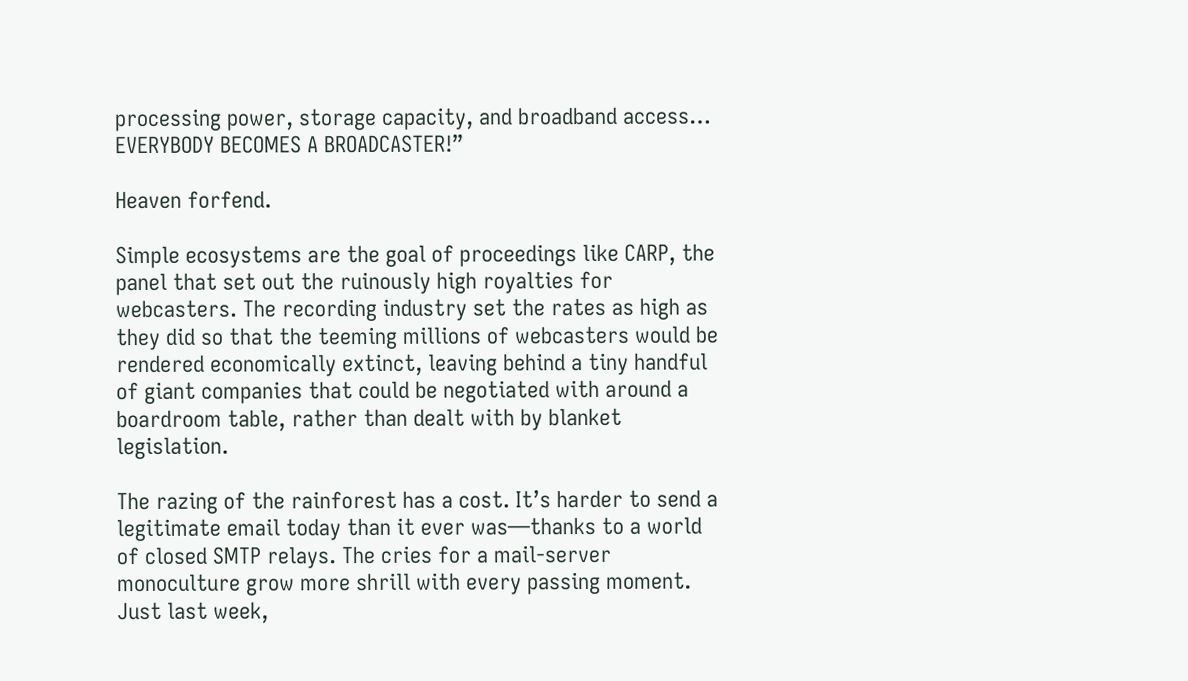processing power, storage capacity, and broadband access… EVERYBODY BECOMES A BROADCASTER!”

Heaven forfend.

Simple ecosystems are the goal of proceedings like CARP, the panel that set out the ruinously high royalties for webcasters. The recording industry set the rates as high as they did so that the teeming millions of webcasters would be rendered economically extinct, leaving behind a tiny handful of giant companies that could be negotiated with around a boardroom table, rather than dealt with by blanket legislation.

The razing of the rainforest has a cost. It’s harder to send a legitimate email today than it ever was—thanks to a world of closed SMTP relays. The cries for a mail-server monoculture grow more shrill with every passing moment. Just last week,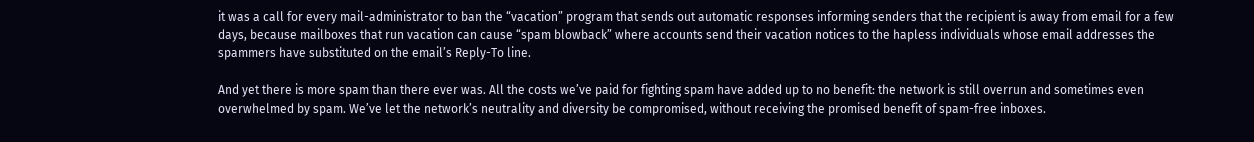it was a call for every mail-administrator to ban the “vacation” program that sends out automatic responses informing senders that the recipient is away from email for a few days, because mailboxes that run vacation can cause “spam blowback” where accounts send their vacation notices to the hapless individuals whose email addresses the spammers have substituted on the email’s Reply-To line.

And yet there is more spam than there ever was. All the costs we’ve paid for fighting spam have added up to no benefit: the network is still overrun and sometimes even overwhelmed by spam. We’ve let the network’s neutrality and diversity be compromised, without receiving the promised benefit of spam-free inboxes.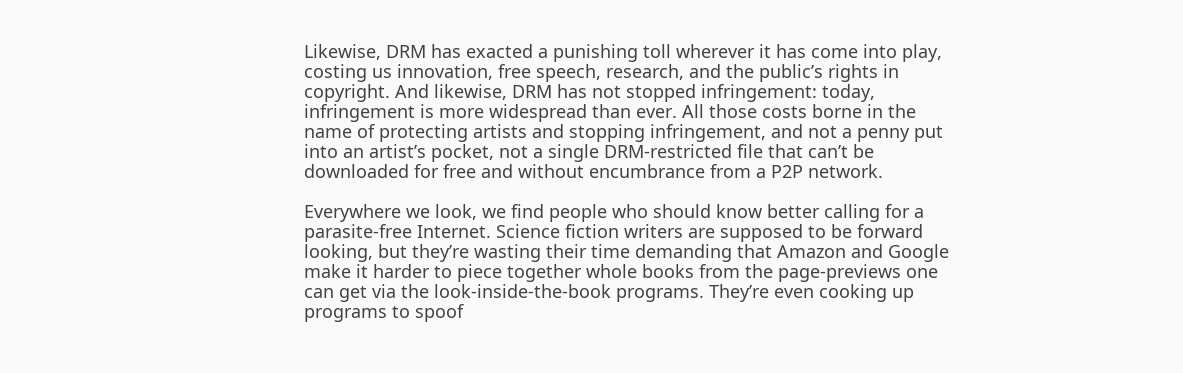Likewise, DRM has exacted a punishing toll wherever it has come into play, costing us innovation, free speech, research, and the public’s rights in copyright. And likewise, DRM has not stopped infringement: today, infringement is more widespread than ever. All those costs borne in the name of protecting artists and stopping infringement, and not a penny put into an artist’s pocket, not a single DRM-restricted file that can’t be downloaded for free and without encumbrance from a P2P network.

Everywhere we look, we find people who should know better calling for a parasite-free Internet. Science fiction writers are supposed to be forward looking, but they’re wasting their time demanding that Amazon and Google make it harder to piece together whole books from the page-previews one can get via the look-inside-the-book programs. They’re even cooking up programs to spoof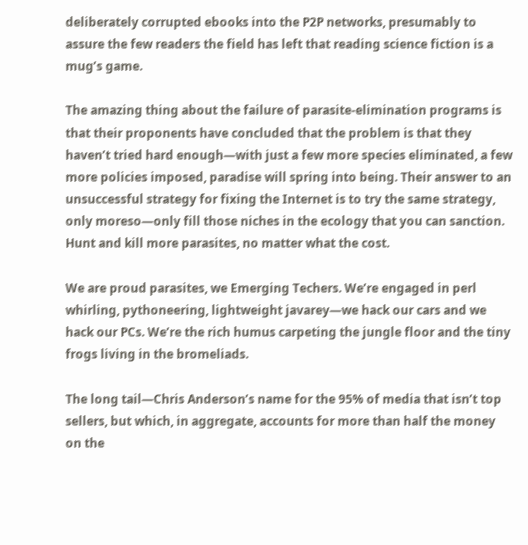deliberately corrupted ebooks into the P2P networks, presumably to assure the few readers the field has left that reading science fiction is a mug’s game.

The amazing thing about the failure of parasite-elimination programs is that their proponents have concluded that the problem is that they haven’t tried hard enough—with just a few more species eliminated, a few more policies imposed, paradise will spring into being. Their answer to an unsuccessful strategy for fixing the Internet is to try the same strategy, only moreso—only fill those niches in the ecology that you can sanction. Hunt and kill more parasites, no matter what the cost.

We are proud parasites, we Emerging Techers. We’re engaged in perl whirling, pythoneering, lightweight javarey—we hack our cars and we hack our PCs. We’re the rich humus carpeting the jungle floor and the tiny frogs living in the bromeliads.

The long tail—Chris Anderson’s name for the 95% of media that isn’t top sellers, but which, in aggregate, accounts for more than half the money on the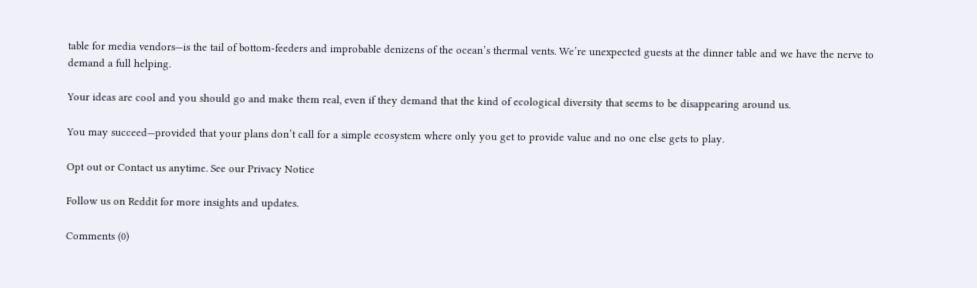table for media vendors—is the tail of bottom-feeders and improbable denizens of the ocean’s thermal vents. We’re unexpected guests at the dinner table and we have the nerve to demand a full helping.

Your ideas are cool and you should go and make them real, even if they demand that the kind of ecological diversity that seems to be disappearing around us.

You may succeed—provided that your plans don’t call for a simple ecosystem where only you get to provide value and no one else gets to play.

Opt out or Contact us anytime. See our Privacy Notice

Follow us on Reddit for more insights and updates.

Comments (0)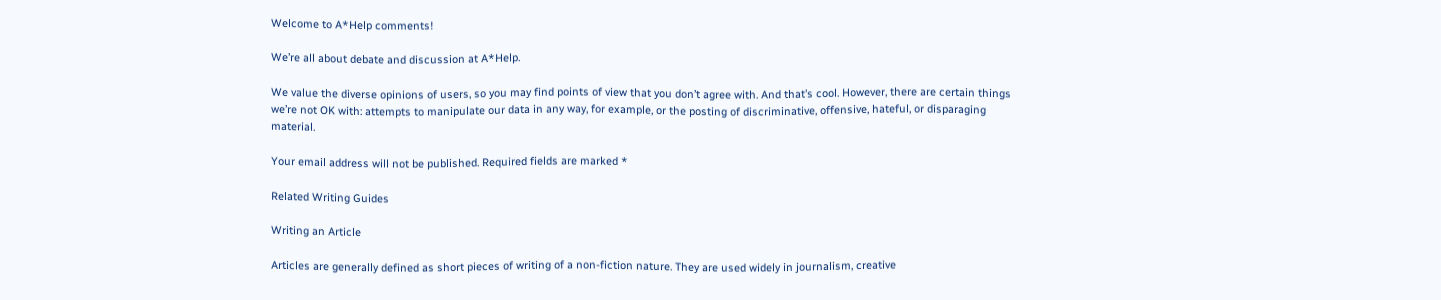Welcome to A*Help comments!

We’re all about debate and discussion at A*Help.

We value the diverse opinions of users, so you may find points of view that you don’t agree with. And that’s cool. However, there are certain things we’re not OK with: attempts to manipulate our data in any way, for example, or the posting of discriminative, offensive, hateful, or disparaging material.

Your email address will not be published. Required fields are marked *

Related Writing Guides

Writing an Article

Articles are generally defined as short pieces of writing of a non-fiction nature. They are used widely in journalism, creative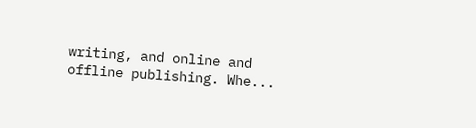writing, and online and offline publishing. Whe...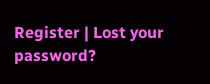Register | Lost your password?